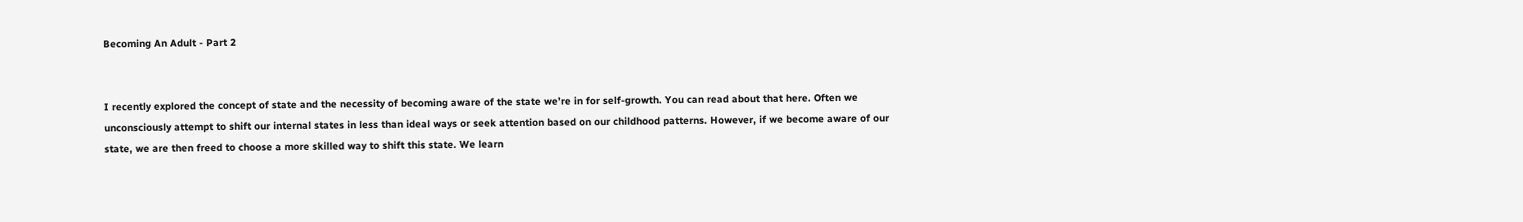Becoming An Adult - Part 2


I recently explored the concept of state and the necessity of becoming aware of the state we’re in for self-growth. You can read about that here. Often we unconsciously attempt to shift our internal states in less than ideal ways or seek attention based on our childhood patterns. However, if we become aware of our state, we are then freed to choose a more skilled way to shift this state. We learn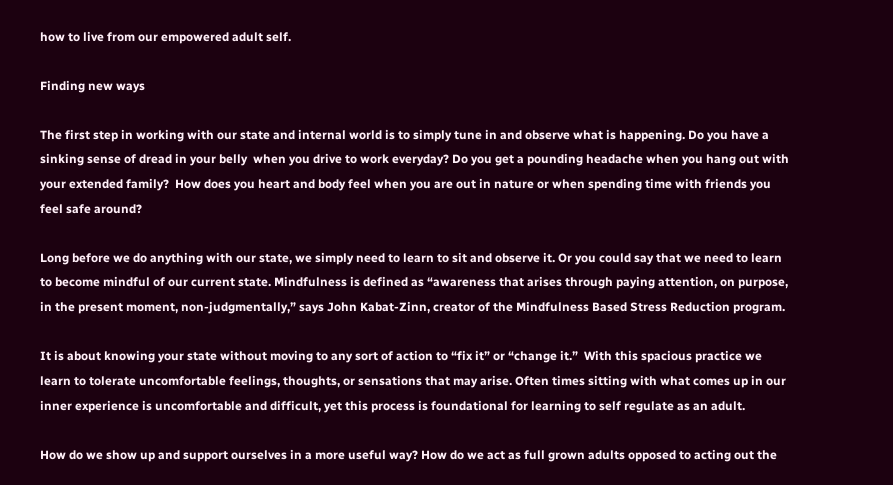how to live from our empowered adult self.

Finding new ways

The first step in working with our state and internal world is to simply tune in and observe what is happening. Do you have a sinking sense of dread in your belly  when you drive to work everyday? Do you get a pounding headache when you hang out with your extended family?  How does you heart and body feel when you are out in nature or when spending time with friends you feel safe around?

Long before we do anything with our state, we simply need to learn to sit and observe it. Or you could say that we need to learn to become mindful of our current state. Mindfulness is defined as “awareness that arises through paying attention, on purpose, in the present moment, non-judgmentally,” says John Kabat-Zinn, creator of the Mindfulness Based Stress Reduction program.

It is about knowing your state without moving to any sort of action to “fix it” or “change it.”  With this spacious practice we learn to tolerate uncomfortable feelings, thoughts, or sensations that may arise. Often times sitting with what comes up in our inner experience is uncomfortable and difficult, yet this process is foundational for learning to self regulate as an adult.

How do we show up and support ourselves in a more useful way? How do we act as full grown adults opposed to acting out the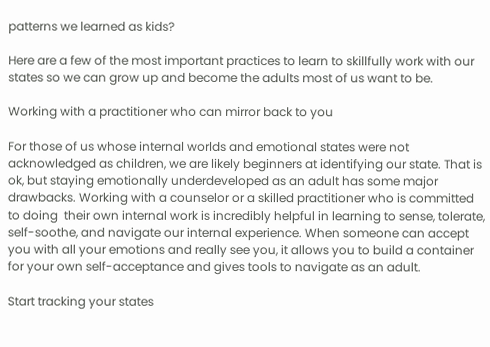patterns we learned as kids?

Here are a few of the most important practices to learn to skillfully work with our states so we can grow up and become the adults most of us want to be.

Working with a practitioner who can mirror back to you

For those of us whose internal worlds and emotional states were not acknowledged as children, we are likely beginners at identifying our state. That is ok, but staying emotionally underdeveloped as an adult has some major drawbacks. Working with a counselor or a skilled practitioner who is committed to doing  their own internal work is incredibly helpful in learning to sense, tolerate, self-soothe, and navigate our internal experience. When someone can accept you with all your emotions and really see you, it allows you to build a container for your own self-acceptance and gives tools to navigate as an adult.

Start tracking your states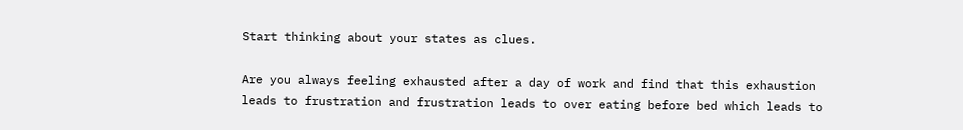Start thinking about your states as clues.

Are you always feeling exhausted after a day of work and find that this exhaustion leads to frustration and frustration leads to over eating before bed which leads to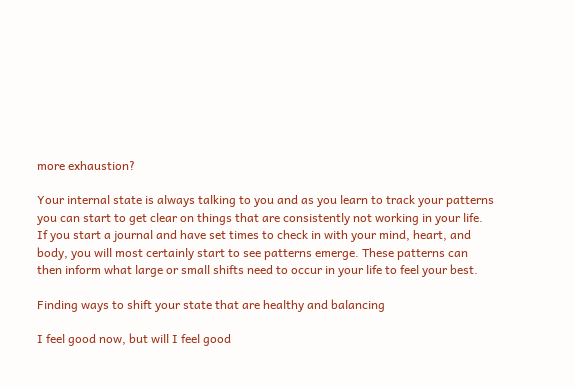more exhaustion?

Your internal state is always talking to you and as you learn to track your patterns you can start to get clear on things that are consistently not working in your life. If you start a journal and have set times to check in with your mind, heart, and body, you will most certainly start to see patterns emerge. These patterns can then inform what large or small shifts need to occur in your life to feel your best.

Finding ways to shift your state that are healthy and balancing

I feel good now, but will I feel good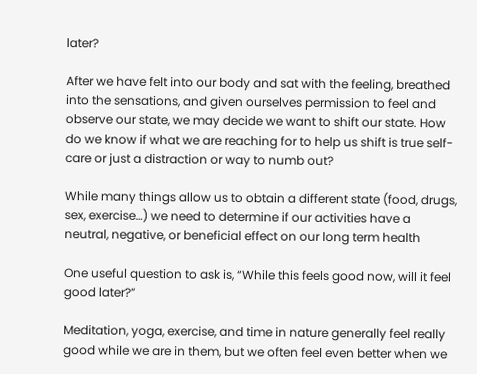later?

After we have felt into our body and sat with the feeling, breathed into the sensations, and given ourselves permission to feel and observe our state, we may decide we want to shift our state. How do we know if what we are reaching for to help us shift is true self-care or just a distraction or way to numb out?

While many things allow us to obtain a different state (food, drugs, sex, exercise…) we need to determine if our activities have a neutral, negative, or beneficial effect on our long term health

One useful question to ask is, “While this feels good now, will it feel good later?”

Meditation, yoga, exercise, and time in nature generally feel really good while we are in them, but we often feel even better when we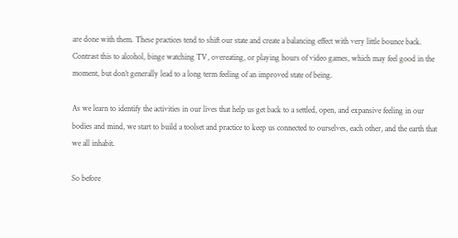are done with them. These practices tend to shift our state and create a balancing effect with very little bounce back. Contrast this to alcohol, binge watching TV, overeating, or playing hours of video games, which may feel good in the moment, but don’t generally lead to a long term feeling of an improved state of being.

As we learn to identify the activities in our lives that help us get back to a settled, open, and expansive feeling in our bodies and mind, we start to build a toolset and practice to keep us connected to ourselves, each other, and the earth that we all inhabit.

So before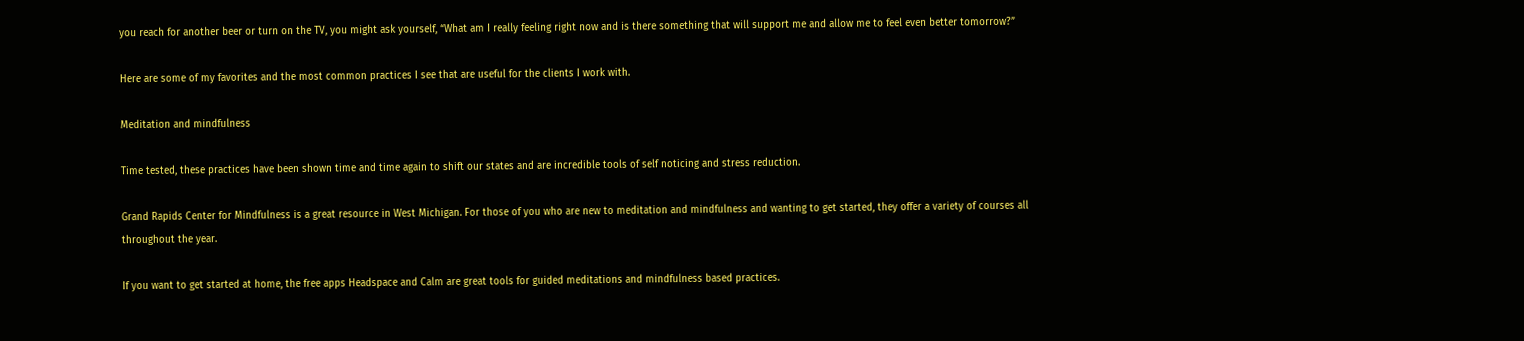you reach for another beer or turn on the TV, you might ask yourself, “What am I really feeling right now and is there something that will support me and allow me to feel even better tomorrow?”

Here are some of my favorites and the most common practices I see that are useful for the clients I work with.

Meditation and mindfulness

Time tested, these practices have been shown time and time again to shift our states and are incredible tools of self noticing and stress reduction.

Grand Rapids Center for Mindfulness is a great resource in West Michigan. For those of you who are new to meditation and mindfulness and wanting to get started, they offer a variety of courses all throughout the year.

If you want to get started at home, the free apps Headspace and Calm are great tools for guided meditations and mindfulness based practices.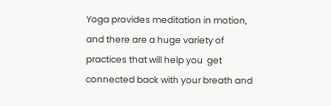Yoga provides meditation in motion, and there are a huge variety of practices that will help you  get connected back with your breath and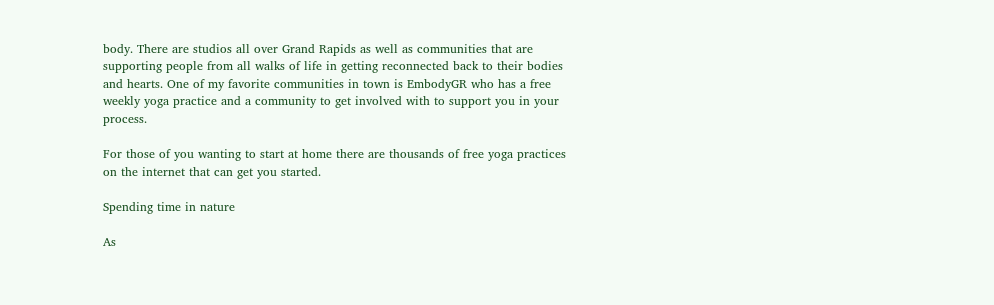body. There are studios all over Grand Rapids as well as communities that are supporting people from all walks of life in getting reconnected back to their bodies and hearts. One of my favorite communities in town is EmbodyGR who has a free weekly yoga practice and a community to get involved with to support you in your process.

For those of you wanting to start at home there are thousands of free yoga practices on the internet that can get you started.

Spending time in nature

As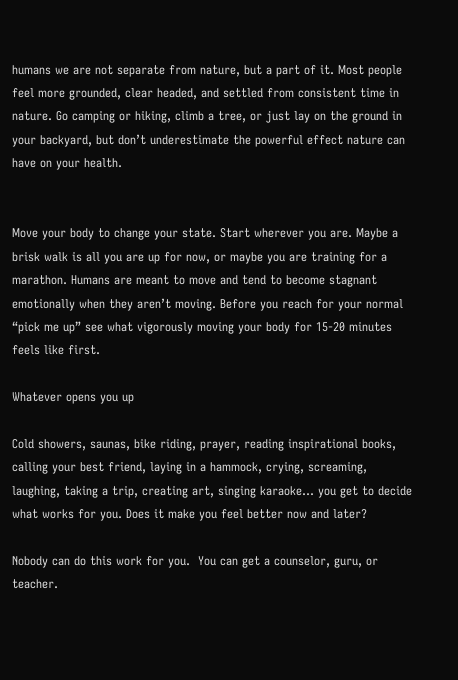humans we are not separate from nature, but a part of it. Most people feel more grounded, clear headed, and settled from consistent time in nature. Go camping or hiking, climb a tree, or just lay on the ground in your backyard, but don’t underestimate the powerful effect nature can have on your health.


Move your body to change your state. Start wherever you are. Maybe a brisk walk is all you are up for now, or maybe you are training for a marathon. Humans are meant to move and tend to become stagnant emotionally when they aren’t moving. Before you reach for your normal “pick me up” see what vigorously moving your body for 15-20 minutes feels like first.

Whatever opens you up

Cold showers, saunas, bike riding, prayer, reading inspirational books, calling your best friend, laying in a hammock, crying, screaming, laughing, taking a trip, creating art, singing karaoke… you get to decide what works for you. Does it make you feel better now and later?

Nobody can do this work for you.  You can get a counselor, guru, or teacher.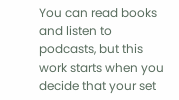You can read books and listen to podcasts, but this work starts when you decide that your set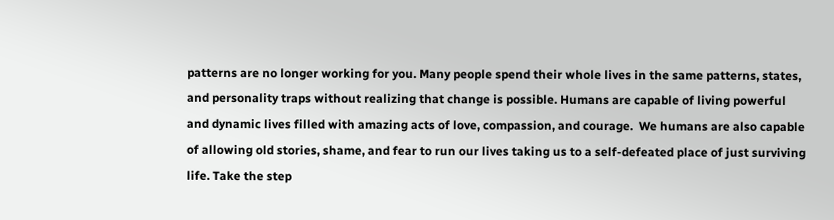patterns are no longer working for you. Many people spend their whole lives in the same patterns, states, and personality traps without realizing that change is possible. Humans are capable of living powerful and dynamic lives filled with amazing acts of love, compassion, and courage.  We humans are also capable of allowing old stories, shame, and fear to run our lives taking us to a self-defeated place of just surviving life. Take the step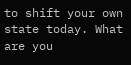to shift your own state today. What are you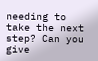needing to take the next step? Can you give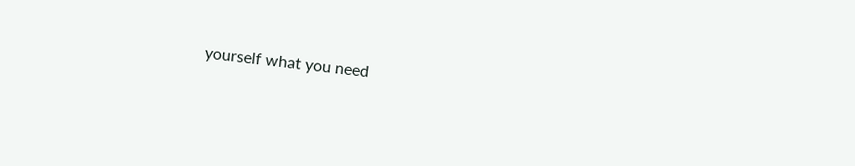yourself what you need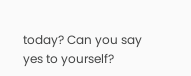today? Can you say yes to yourself?